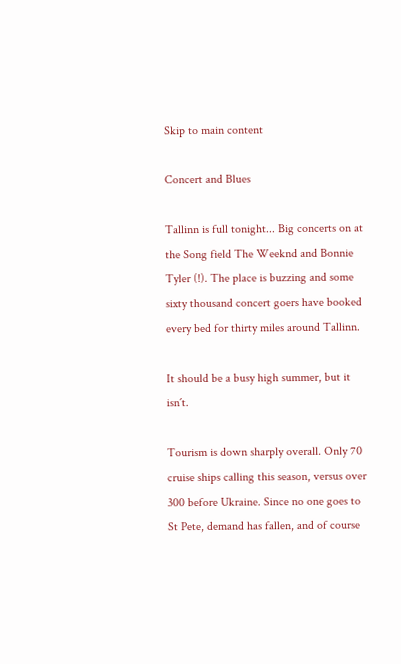Skip to main content

Concert and Blues

Tallinn is full tonight... Big concerts on at the Song field The Weeknd and Bonnie Tyler (!). The place is buzzing and some sixty thousand concert goers have booked every bed for thirty miles around Tallinn.

It should be a busy high summer, but it isn´t.

Tourism is down sharply overall. Only 70 cruise ships calling this season, versus over 300 before Ukraine. Since no one goes to St Pete, demand has fallen, and of course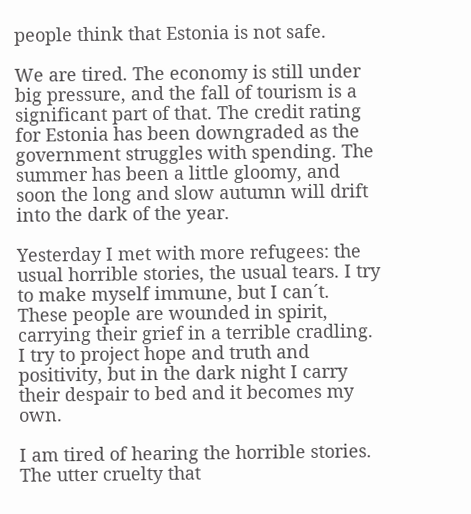people think that Estonia is not safe.

We are tired. The economy is still under big pressure, and the fall of tourism is a significant part of that. The credit rating for Estonia has been downgraded as the government struggles with spending. The summer has been a little gloomy, and soon the long and slow autumn will drift into the dark of the year.

Yesterday I met with more refugees: the usual horrible stories, the usual tears. I try to make myself immune, but I can´t. These people are wounded in spirit, carrying their grief in a terrible cradling. I try to project hope and truth and positivity, but in the dark night I carry their despair to bed and it becomes my own.

I am tired of hearing the horrible stories. The utter cruelty that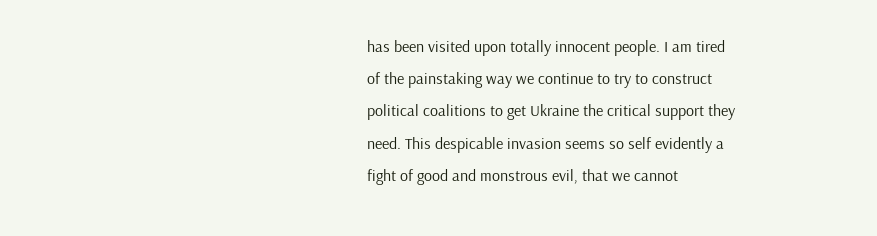has been visited upon totally innocent people. I am tired of the painstaking way we continue to try to construct political coalitions to get Ukraine the critical support they need. This despicable invasion seems so self evidently a fight of good and monstrous evil, that we cannot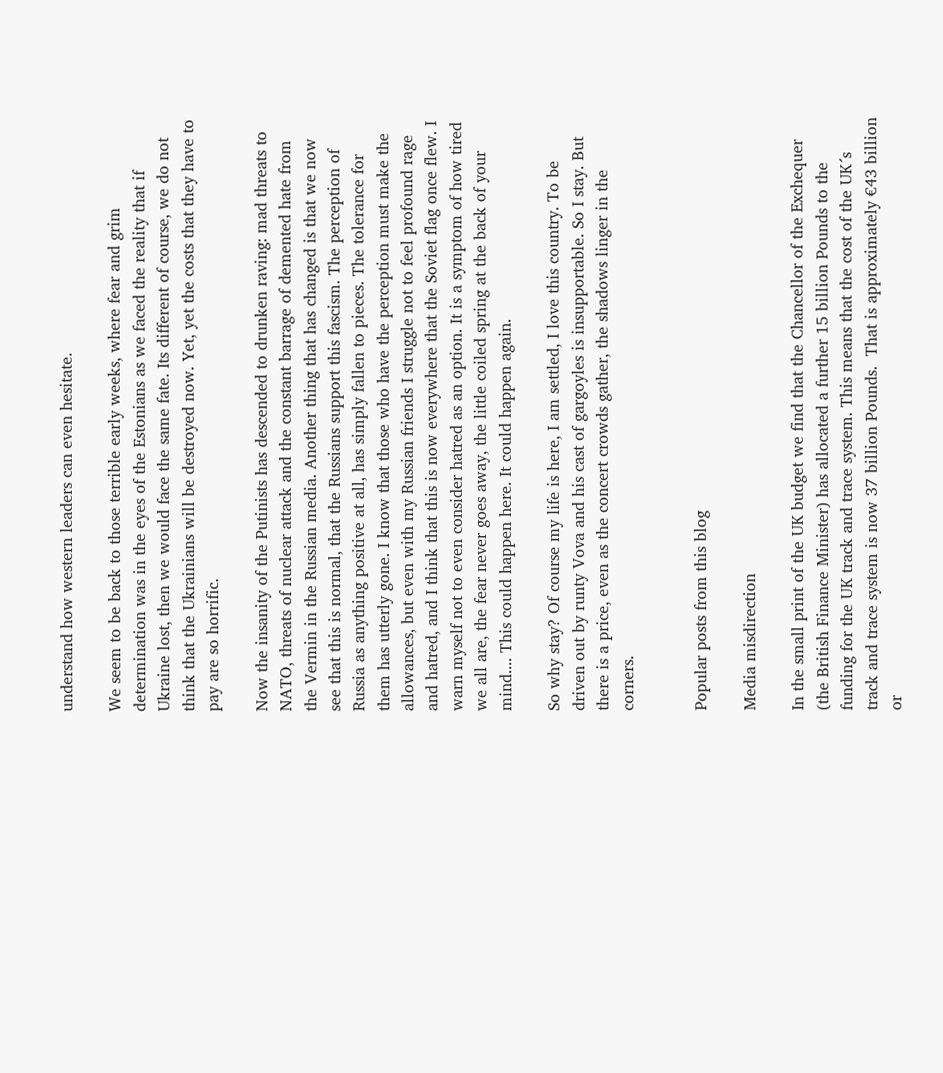understand how western leaders can even hesitate.

We seem to be back to those terrible early weeks, where fear and grim determination was in the eyes of the Estonians as we faced the reality that if Ukraine lost, then we would face the same fate. Its different of course, we do not think that the Ukrainians will be destroyed now. Yet, yet the costs that they have to pay are so horrific.

Now the insanity of the Putinists has descended to drunken raving: mad threats to NATO, threats of nuclear attack and the constant barrage of demented hate from the Vermin in the Russian media. Another thing that has changed is that we now see that this is normal, that the Russians support this fascism. The perception of Russia as anything positive at all, has simply fallen to pieces. The tolerance for them has utterly gone. I know that those who have the perception must make the allowances, but even with my Russian friends I struggle not to feel profound rage and hatred, and I think that this is now everywhere that the Soviet flag once flew. I warn myself not to even consider hatred as an option. It is a symptom of how tired we all are, the fear never goes away, the little coiled spring at the back of your mind.... This could happen here. It could happen again.

So why stay? Of course my life is here, I am settled, I love this country. To be driven out by runty Vova and his cast of gargoyles is insupportable. So I stay. But there is a price, even as the concert crowds gather, the shadows linger in the corners.


Popular posts from this blog

Media misdirection

In the small print of the UK budget we find that the Chancellor of the Exchequer (the British Finance Minister) has allocated a further 15 billion Pounds to the funding for the UK track and trace system. This means that the cost of the UK´s track and trace system is now 37 billion Pounds.  That is approximately €43 billion or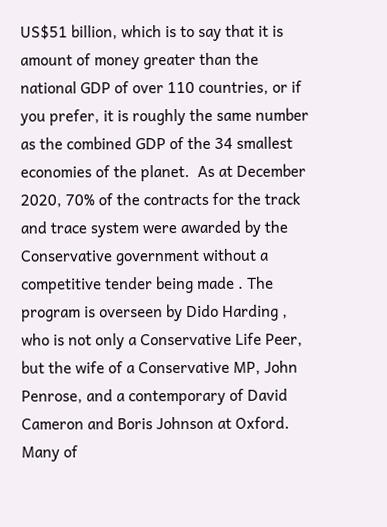US$51 billion, which is to say that it is amount of money greater than the national GDP of over 110 countries, or if you prefer, it is roughly the same number as the combined GDP of the 34 smallest economies of the planet.  As at December 2020, 70% of the contracts for the track and trace system were awarded by the Conservative government without a competitive tender being made . The program is overseen by Dido Harding , who is not only a Conservative Life Peer, but the wife of a Conservative MP, John Penrose, and a contemporary of David Cameron and Boris Johnson at Oxford. Many of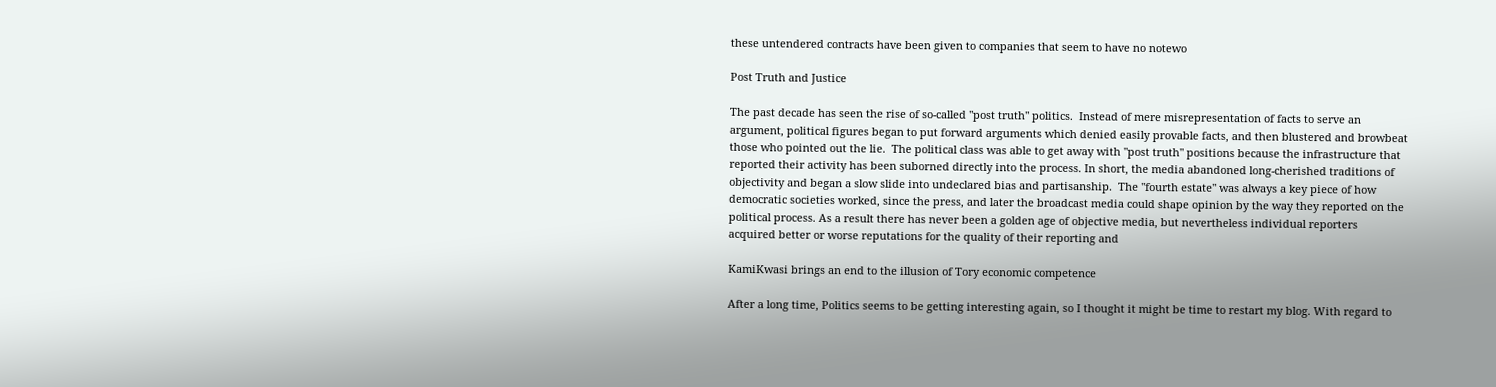these untendered contracts have been given to companies that seem to have no notewo

Post Truth and Justice

The past decade has seen the rise of so-called "post truth" politics.  Instead of mere misrepresentation of facts to serve an argument, political figures began to put forward arguments which denied easily provable facts, and then blustered and browbeat those who pointed out the lie.  The political class was able to get away with "post truth" positions because the infrastructure that reported their activity has been suborned directly into the process. In short, the media abandoned long-cherished traditions of objectivity and began a slow slide into undeclared bias and partisanship.  The "fourth estate" was always a key piece of how democratic societies worked, since the press, and later the broadcast media could shape opinion by the way they reported on the political process. As a result there has never been a golden age of objective media, but nevertheless individual reporters acquired better or worse reputations for the quality of their reporting and

KamiKwasi brings an end to the illusion of Tory economic competence

After a long time, Politics seems to be getting interesting again, so I thought it might be time to restart my blog. With regard to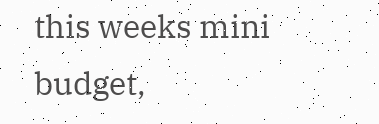this weeks mini budget,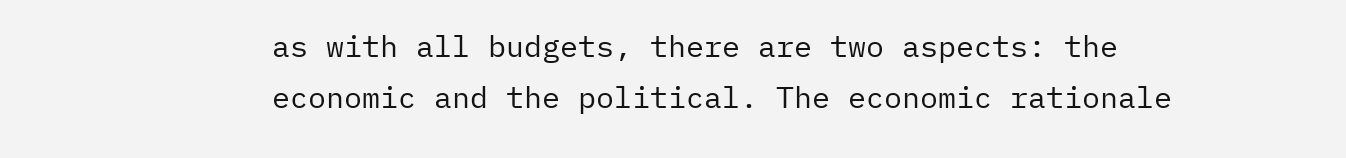as with all budgets, there are two aspects: the economic and the political. The economic rationale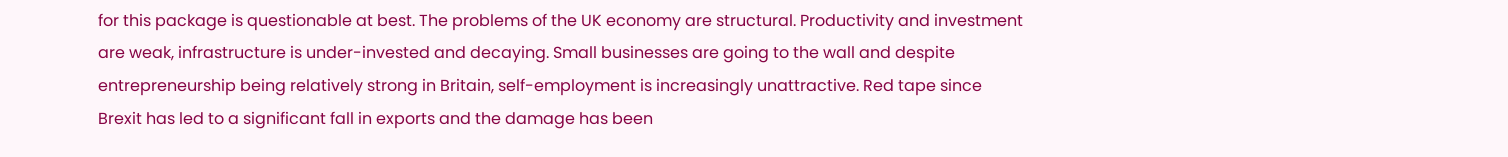for this package is questionable at best. The problems of the UK economy are structural. Productivity and investment are weak, infrastructure is under-invested and decaying. Small businesses are going to the wall and despite entrepreneurship being relatively strong in Britain, self-employment is increasingly unattractive. Red tape since Brexit has led to a significant fall in exports and the damage has been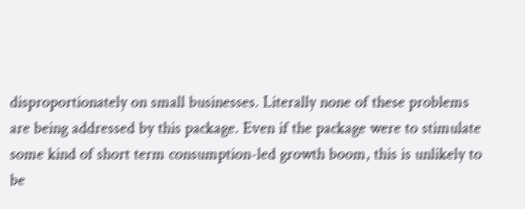disproportionately on small businesses. Literally none of these problems are being addressed by this package. Even if the package were to stimulate some kind of short term consumption-led growth boom, this is unlikely to be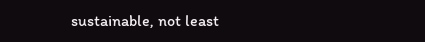sustainable, not least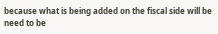because what is being added on the fiscal side will be need to be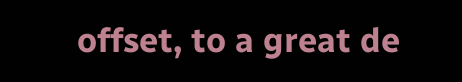offset, to a great de